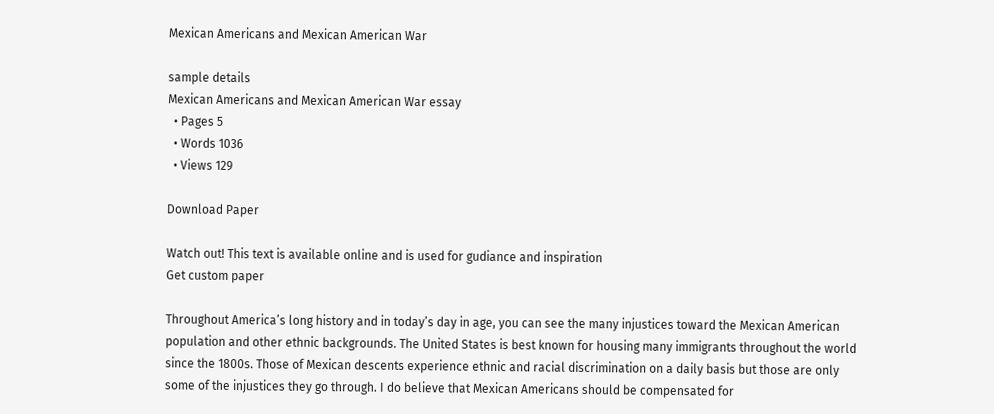Mexican Americans and Mexican American War

sample details
Mexican Americans and Mexican American War essay
  • Pages 5
  • Words 1036
  • Views 129

Download Paper

Watch out! This text is available online and is used for gudiance and inspiration
Get custom paper

Throughout America’s long history and in today’s day in age, you can see the many injustices toward the Mexican American population and other ethnic backgrounds. The United States is best known for housing many immigrants throughout the world since the 1800s. Those of Mexican descents experience ethnic and racial discrimination on a daily basis but those are only some of the injustices they go through. I do believe that Mexican Americans should be compensated for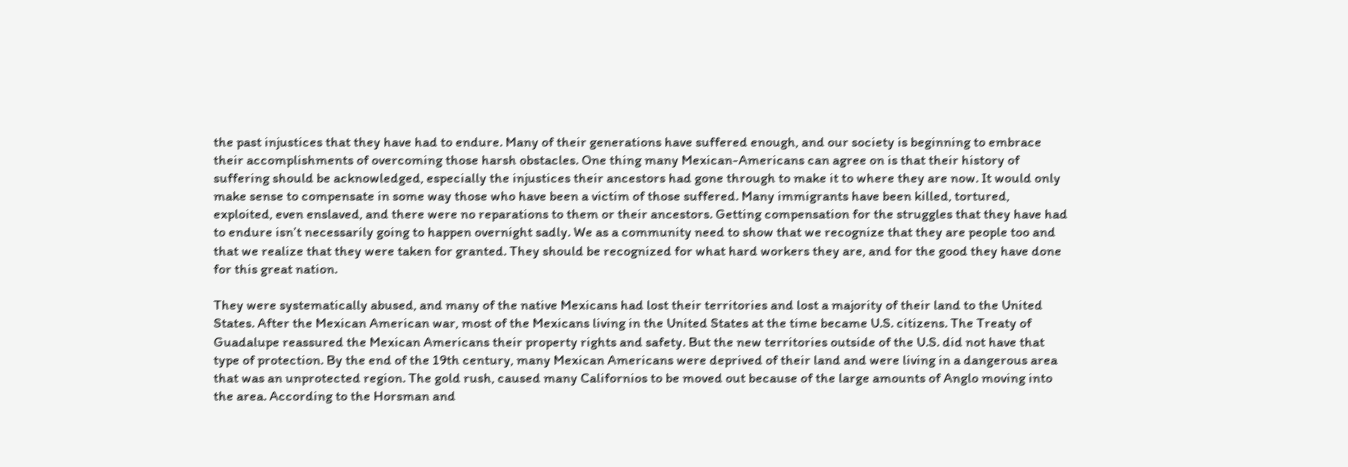the past injustices that they have had to endure. Many of their generations have suffered enough, and our society is beginning to embrace their accomplishments of overcoming those harsh obstacles. One thing many Mexican-Americans can agree on is that their history of suffering should be acknowledged, especially the injustices their ancestors had gone through to make it to where they are now. It would only make sense to compensate in some way those who have been a victim of those suffered. Many immigrants have been killed, tortured, exploited, even enslaved, and there were no reparations to them or their ancestors. Getting compensation for the struggles that they have had to endure isn’t necessarily going to happen overnight sadly. We as a community need to show that we recognize that they are people too and that we realize that they were taken for granted. They should be recognized for what hard workers they are, and for the good they have done for this great nation.

They were systematically abused, and many of the native Mexicans had lost their territories and lost a majority of their land to the United States. After the Mexican American war, most of the Mexicans living in the United States at the time became U.S. citizens. The Treaty of Guadalupe reassured the Mexican Americans their property rights and safety. But the new territories outside of the U.S. did not have that type of protection. By the end of the 19th century, many Mexican Americans were deprived of their land and were living in a dangerous area that was an unprotected region. The gold rush, caused many Californios to be moved out because of the large amounts of Anglo moving into the area. According to the Horsman and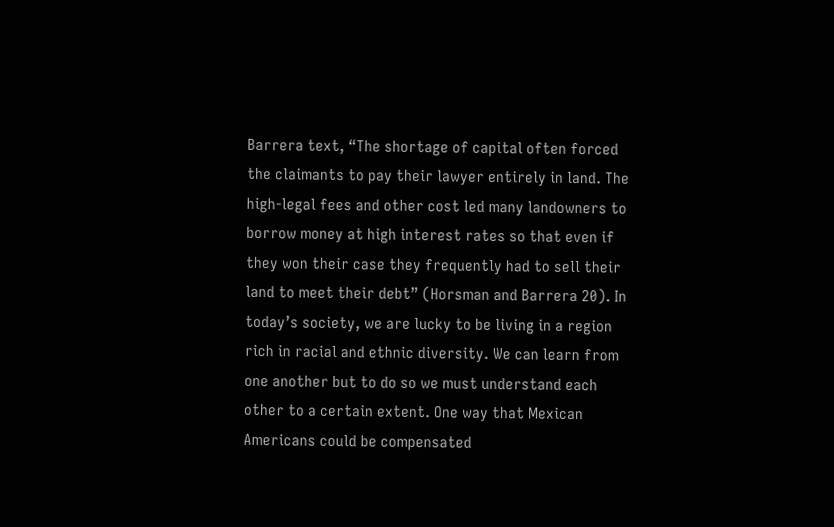Barrera text, “The shortage of capital often forced the claimants to pay their lawyer entirely in land. The high-legal fees and other cost led many landowners to borrow money at high interest rates so that even if they won their case they frequently had to sell their land to meet their debt” (Horsman and Barrera 20). In today’s society, we are lucky to be living in a region rich in racial and ethnic diversity. We can learn from one another but to do so we must understand each other to a certain extent. One way that Mexican Americans could be compensated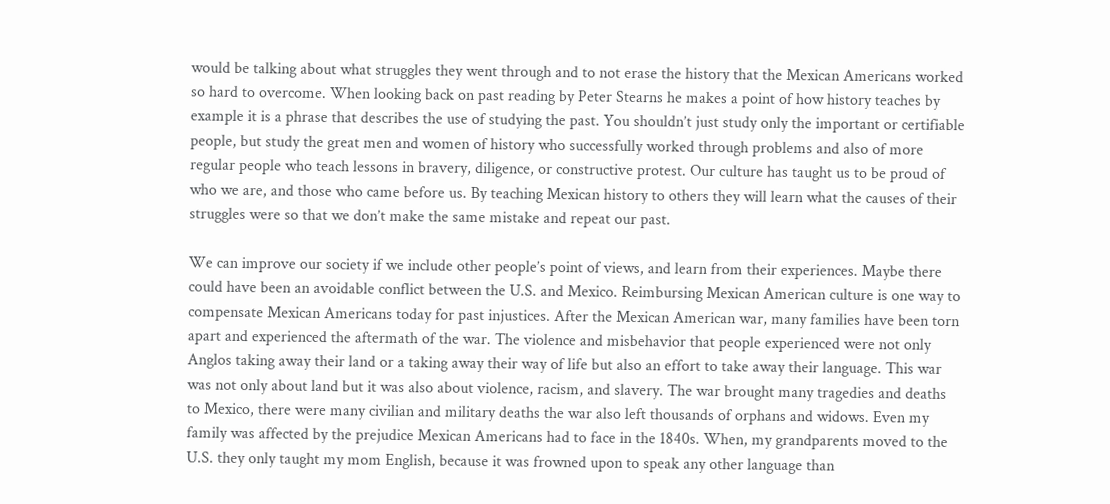would be talking about what struggles they went through and to not erase the history that the Mexican Americans worked so hard to overcome. When looking back on past reading by Peter Stearns he makes a point of how history teaches by example it is a phrase that describes the use of studying the past. You shouldn’t just study only the important or certifiable people, but study the great men and women of history who successfully worked through problems and also of more regular people who teach lessons in bravery, diligence, or constructive protest. Our culture has taught us to be proud of who we are, and those who came before us. By teaching Mexican history to others they will learn what the causes of their struggles were so that we don’t make the same mistake and repeat our past.

We can improve our society if we include other people’s point of views, and learn from their experiences. Maybe there could have been an avoidable conflict between the U.S. and Mexico. Reimbursing Mexican American culture is one way to compensate Mexican Americans today for past injustices. After the Mexican American war, many families have been torn apart and experienced the aftermath of the war. The violence and misbehavior that people experienced were not only Anglos taking away their land or a taking away their way of life but also an effort to take away their language. This war was not only about land but it was also about violence, racism, and slavery. The war brought many tragedies and deaths to Mexico, there were many civilian and military deaths the war also left thousands of orphans and widows. Even my family was affected by the prejudice Mexican Americans had to face in the 1840s. When, my grandparents moved to the U.S. they only taught my mom English, because it was frowned upon to speak any other language than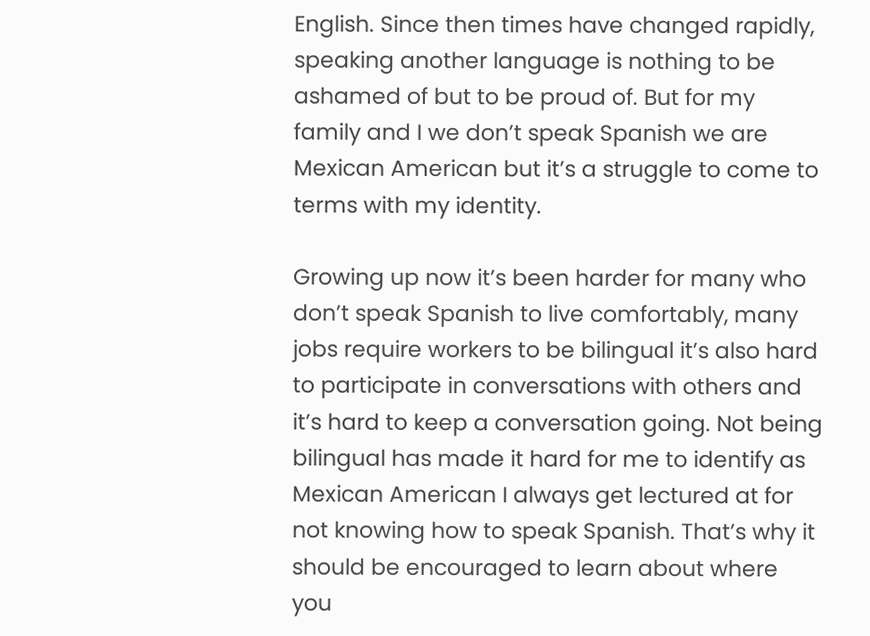English. Since then times have changed rapidly, speaking another language is nothing to be ashamed of but to be proud of. But for my family and I we don’t speak Spanish we are Mexican American but it’s a struggle to come to terms with my identity.

Growing up now it’s been harder for many who don’t speak Spanish to live comfortably, many jobs require workers to be bilingual it’s also hard to participate in conversations with others and it’s hard to keep a conversation going. Not being bilingual has made it hard for me to identify as Mexican American I always get lectured at for not knowing how to speak Spanish. That’s why it should be encouraged to learn about where you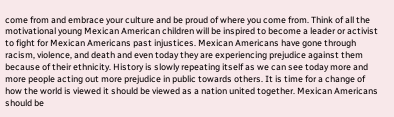come from and embrace your culture and be proud of where you come from. Think of all the motivational young Mexican American children will be inspired to become a leader or activist to fight for Mexican Americans past injustices. Mexican Americans have gone through racism, violence, and death and even today they are experiencing prejudice against them because of their ethnicity. History is slowly repeating itself as we can see today more and more people acting out more prejudice in public towards others. It is time for a change of how the world is viewed it should be viewed as a nation united together. Mexican Americans should be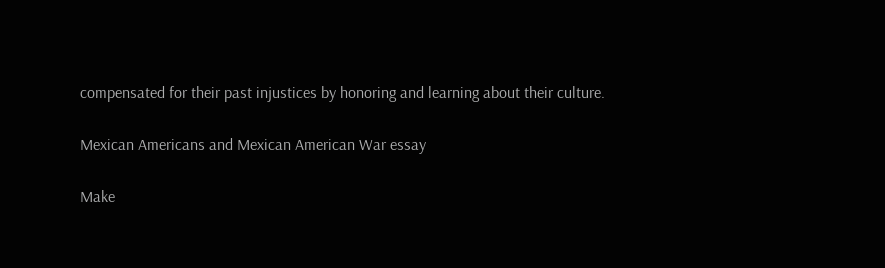compensated for their past injustices by honoring and learning about their culture.

Mexican Americans and Mexican American War essay

Make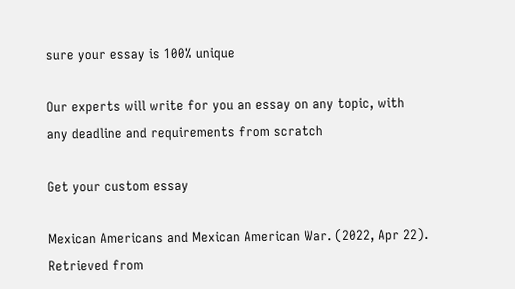sure your essay is 100% unique

Our experts will write for you an essay on any topic, with any deadline and requirements from scratch

Get your custom essay

Mexican Americans and Mexican American War. (2022, Apr 22). Retrieved from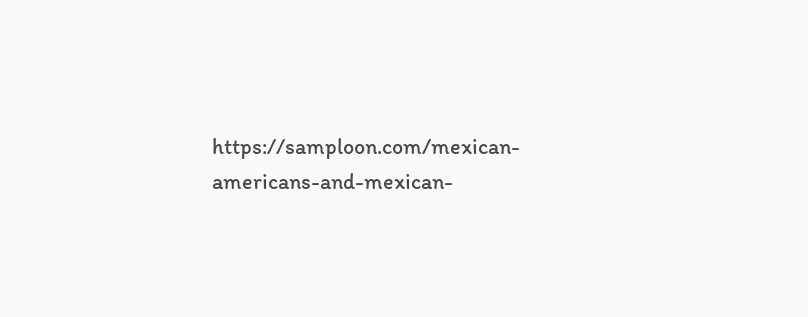https://samploon.com/mexican-americans-and-mexican-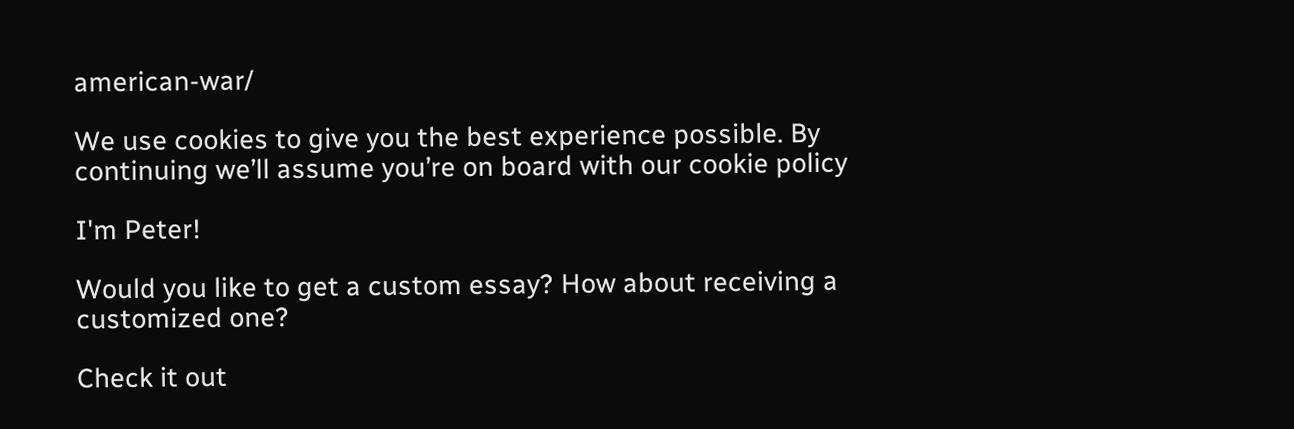american-war/

We use cookies to give you the best experience possible. By continuing we’ll assume you’re on board with our cookie policy

I'm Peter!

Would you like to get a custom essay? How about receiving a customized one?

Check it out